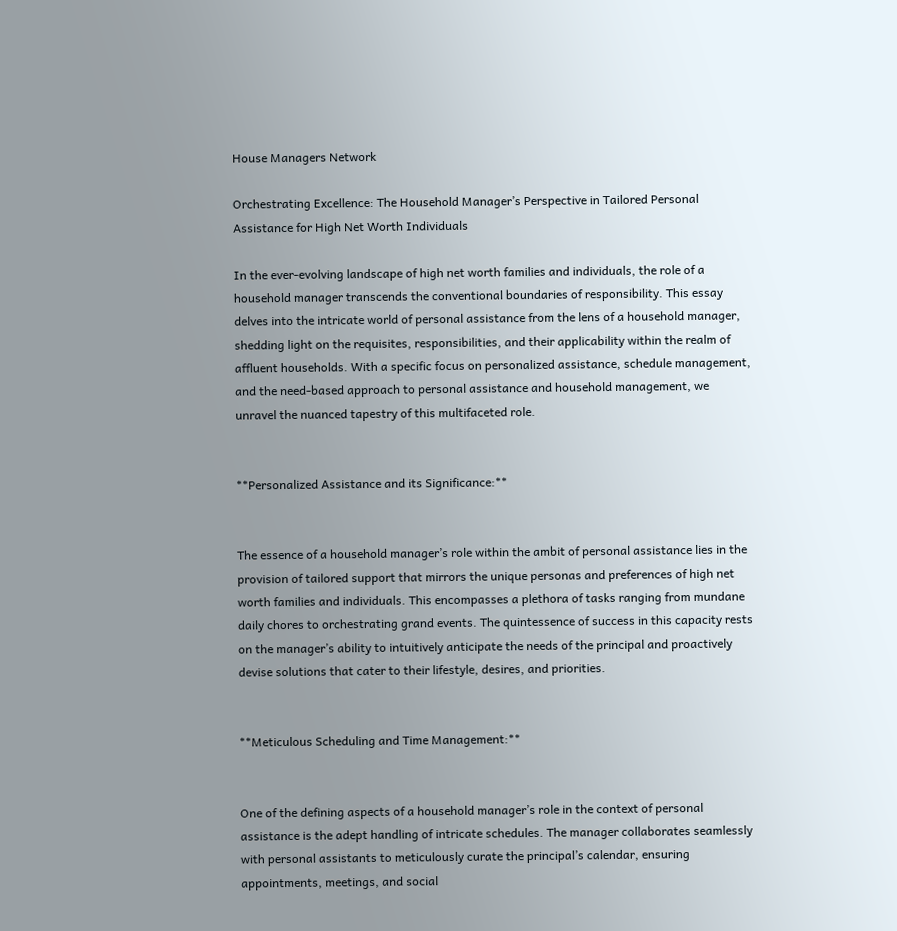House Managers Network

Orchestrating Excellence: The Household Manager’s Perspective in Tailored Personal Assistance for High Net Worth Individuals

In the ever-evolving landscape of high net worth families and individuals, the role of a household manager transcends the conventional boundaries of responsibility. This essay delves into the intricate world of personal assistance from the lens of a household manager, shedding light on the requisites, responsibilities, and their applicability within the realm of affluent households. With a specific focus on personalized assistance, schedule management, and the need-based approach to personal assistance and household management, we unravel the nuanced tapestry of this multifaceted role.


**Personalized Assistance and its Significance:**


The essence of a household manager’s role within the ambit of personal assistance lies in the provision of tailored support that mirrors the unique personas and preferences of high net worth families and individuals. This encompasses a plethora of tasks ranging from mundane daily chores to orchestrating grand events. The quintessence of success in this capacity rests on the manager’s ability to intuitively anticipate the needs of the principal and proactively devise solutions that cater to their lifestyle, desires, and priorities.


**Meticulous Scheduling and Time Management:**


One of the defining aspects of a household manager’s role in the context of personal assistance is the adept handling of intricate schedules. The manager collaborates seamlessly with personal assistants to meticulously curate the principal’s calendar, ensuring appointments, meetings, and social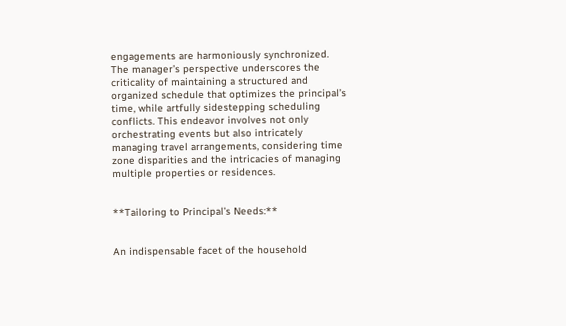engagements are harmoniously synchronized. The manager’s perspective underscores the criticality of maintaining a structured and organized schedule that optimizes the principal’s time, while artfully sidestepping scheduling conflicts. This endeavor involves not only orchestrating events but also intricately managing travel arrangements, considering time zone disparities and the intricacies of managing multiple properties or residences.


**Tailoring to Principal’s Needs:**


An indispensable facet of the household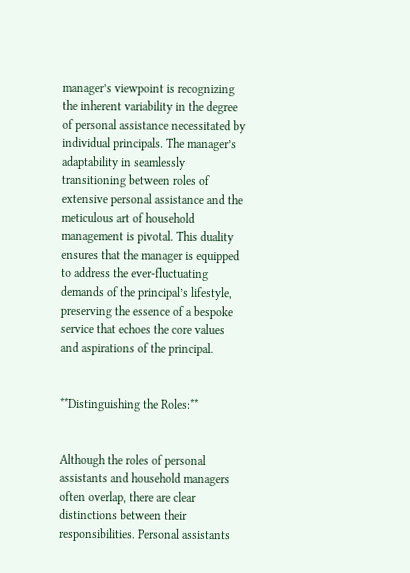manager’s viewpoint is recognizing the inherent variability in the degree of personal assistance necessitated by individual principals. The manager’s adaptability in seamlessly transitioning between roles of extensive personal assistance and the meticulous art of household management is pivotal. This duality ensures that the manager is equipped to address the ever-fluctuating demands of the principal’s lifestyle, preserving the essence of a bespoke service that echoes the core values and aspirations of the principal.


**Distinguishing the Roles:**


Although the roles of personal assistants and household managers often overlap, there are clear distinctions between their responsibilities. Personal assistants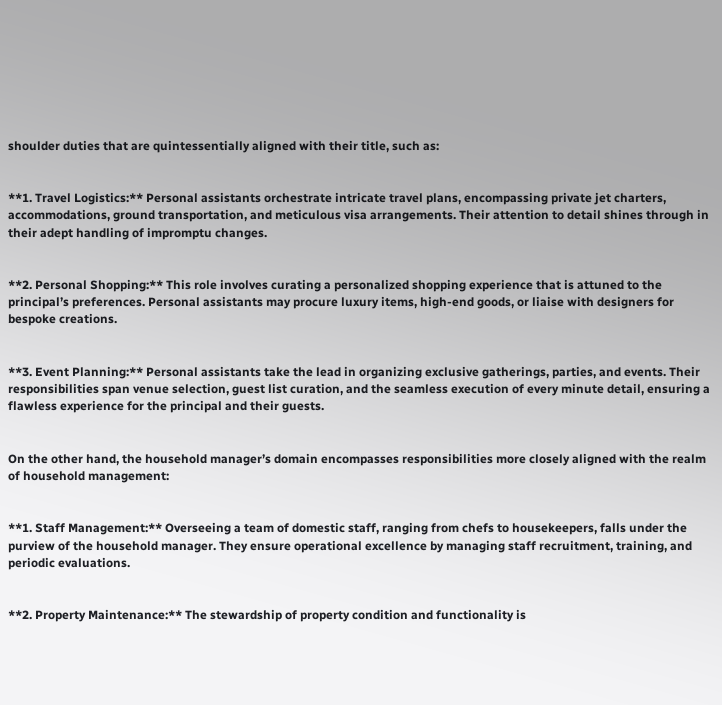shoulder duties that are quintessentially aligned with their title, such as:


**1. Travel Logistics:** Personal assistants orchestrate intricate travel plans, encompassing private jet charters, accommodations, ground transportation, and meticulous visa arrangements. Their attention to detail shines through in their adept handling of impromptu changes.


**2. Personal Shopping:** This role involves curating a personalized shopping experience that is attuned to the principal’s preferences. Personal assistants may procure luxury items, high-end goods, or liaise with designers for bespoke creations.


**3. Event Planning:** Personal assistants take the lead in organizing exclusive gatherings, parties, and events. Their responsibilities span venue selection, guest list curation, and the seamless execution of every minute detail, ensuring a flawless experience for the principal and their guests.


On the other hand, the household manager’s domain encompasses responsibilities more closely aligned with the realm of household management:


**1. Staff Management:** Overseeing a team of domestic staff, ranging from chefs to housekeepers, falls under the purview of the household manager. They ensure operational excellence by managing staff recruitment, training, and periodic evaluations.


**2. Property Maintenance:** The stewardship of property condition and functionality is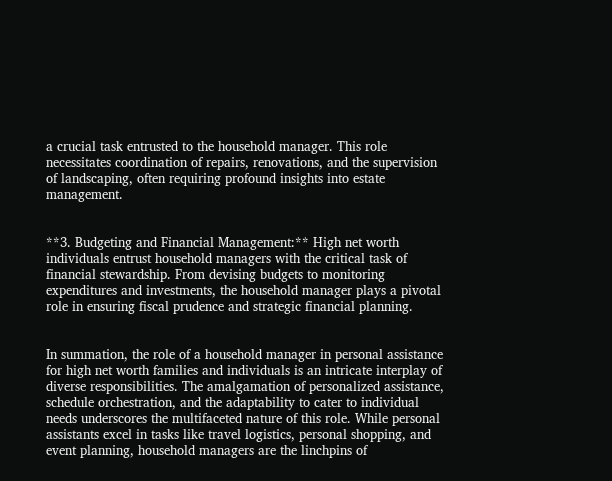a crucial task entrusted to the household manager. This role necessitates coordination of repairs, renovations, and the supervision of landscaping, often requiring profound insights into estate management.


**3. Budgeting and Financial Management:** High net worth individuals entrust household managers with the critical task of financial stewardship. From devising budgets to monitoring expenditures and investments, the household manager plays a pivotal role in ensuring fiscal prudence and strategic financial planning.


In summation, the role of a household manager in personal assistance for high net worth families and individuals is an intricate interplay of diverse responsibilities. The amalgamation of personalized assistance, schedule orchestration, and the adaptability to cater to individual needs underscores the multifaceted nature of this role. While personal assistants excel in tasks like travel logistics, personal shopping, and event planning, household managers are the linchpins of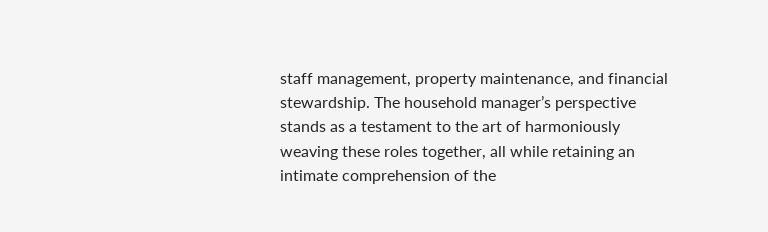staff management, property maintenance, and financial stewardship. The household manager’s perspective stands as a testament to the art of harmoniously weaving these roles together, all while retaining an intimate comprehension of the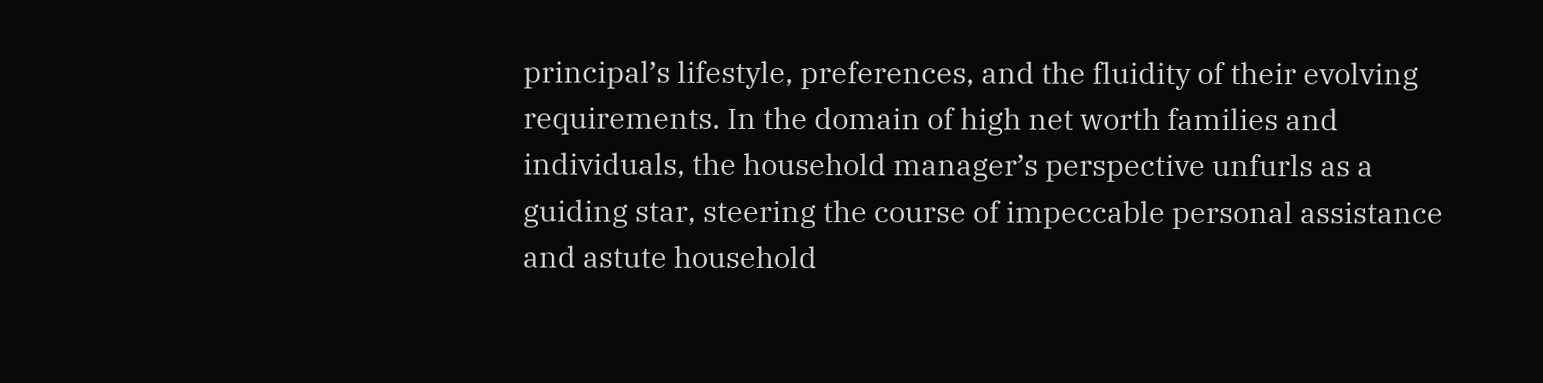principal’s lifestyle, preferences, and the fluidity of their evolving requirements. In the domain of high net worth families and individuals, the household manager’s perspective unfurls as a guiding star, steering the course of impeccable personal assistance and astute household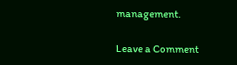management.

Leave a Comment